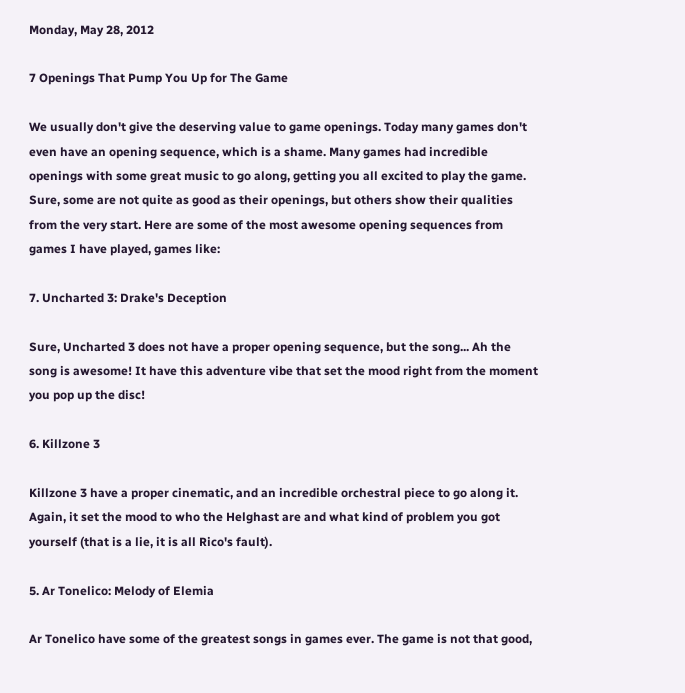Monday, May 28, 2012

7 Openings That Pump You Up for The Game

We usually don't give the deserving value to game openings. Today many games don't even have an opening sequence, which is a shame. Many games had incredible openings with some great music to go along, getting you all excited to play the game. Sure, some are not quite as good as their openings, but others show their qualities from the very start. Here are some of the most awesome opening sequences from games I have played, games like:

7. Uncharted 3: Drake's Deception

Sure, Uncharted 3 does not have a proper opening sequence, but the song... Ah the song is awesome! It have this adventure vibe that set the mood right from the moment you pop up the disc!

6. Killzone 3

Killzone 3 have a proper cinematic, and an incredible orchestral piece to go along it. Again, it set the mood to who the Helghast are and what kind of problem you got yourself (that is a lie, it is all Rico's fault).

5. Ar Tonelico: Melody of Elemia

Ar Tonelico have some of the greatest songs in games ever. The game is not that good,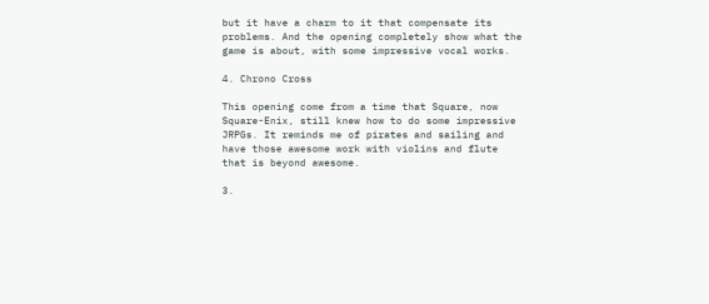but it have a charm to it that compensate its problems. And the opening completely show what the game is about, with some impressive vocal works.

4. Chrono Cross

This opening come from a time that Square, now Square-Enix, still knew how to do some impressive JRPGs. It reminds me of pirates and sailing and have those awesome work with violins and flute that is beyond awesome.

3.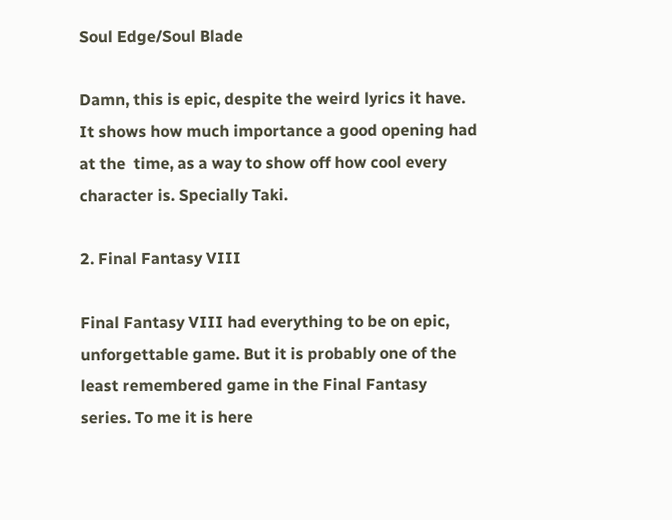Soul Edge/Soul Blade

Damn, this is epic, despite the weird lyrics it have. It shows how much importance a good opening had at the  time, as a way to show off how cool every character is. Specially Taki.

2. Final Fantasy VIII

Final Fantasy VIII had everything to be on epic, unforgettable game. But it is probably one of the least remembered game in the Final Fantasy series. To me it is here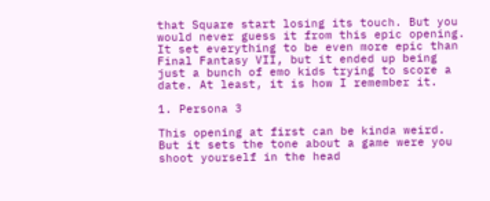that Square start losing its touch. But you would never guess it from this epic opening. It set everything to be even more epic than Final Fantasy VII, but it ended up being just a bunch of emo kids trying to score a date. At least, it is how I remember it.

1. Persona 3

This opening at first can be kinda weird. But it sets the tone about a game were you shoot yourself in the head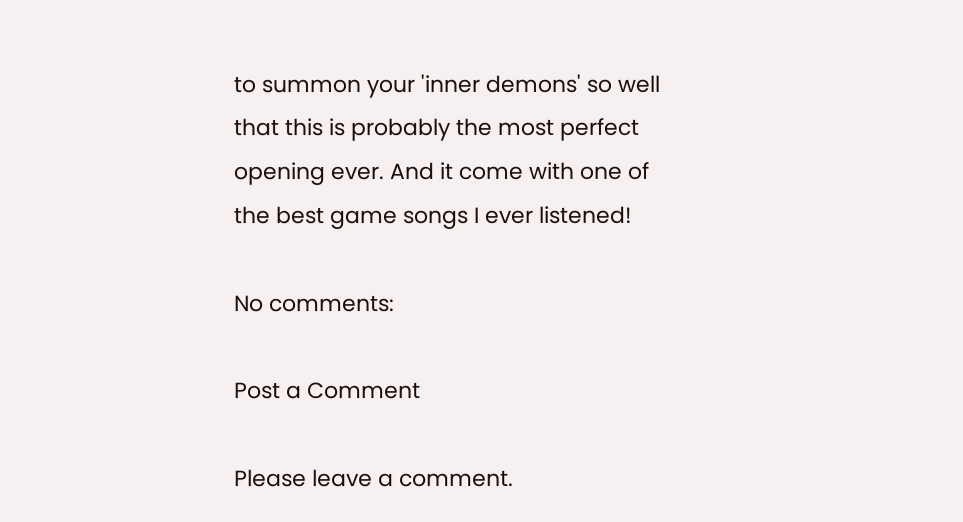to summon your 'inner demons' so well that this is probably the most perfect opening ever. And it come with one of the best game songs I ever listened!

No comments:

Post a Comment

Please leave a comment.